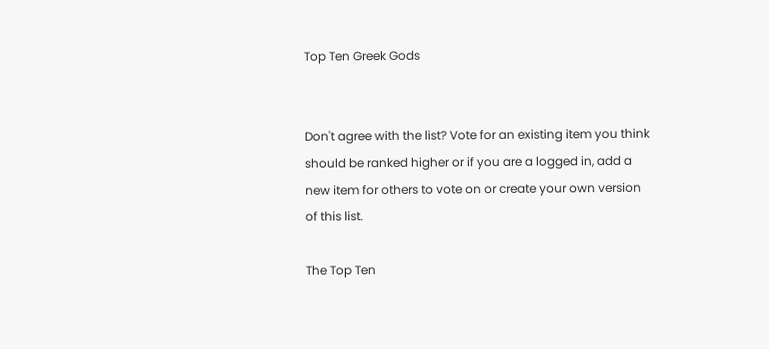Top Ten Greek Gods


Don't agree with the list? Vote for an existing item you think should be ranked higher or if you are a logged in, add a new item for others to vote on or create your own version of this list.

The Top Ten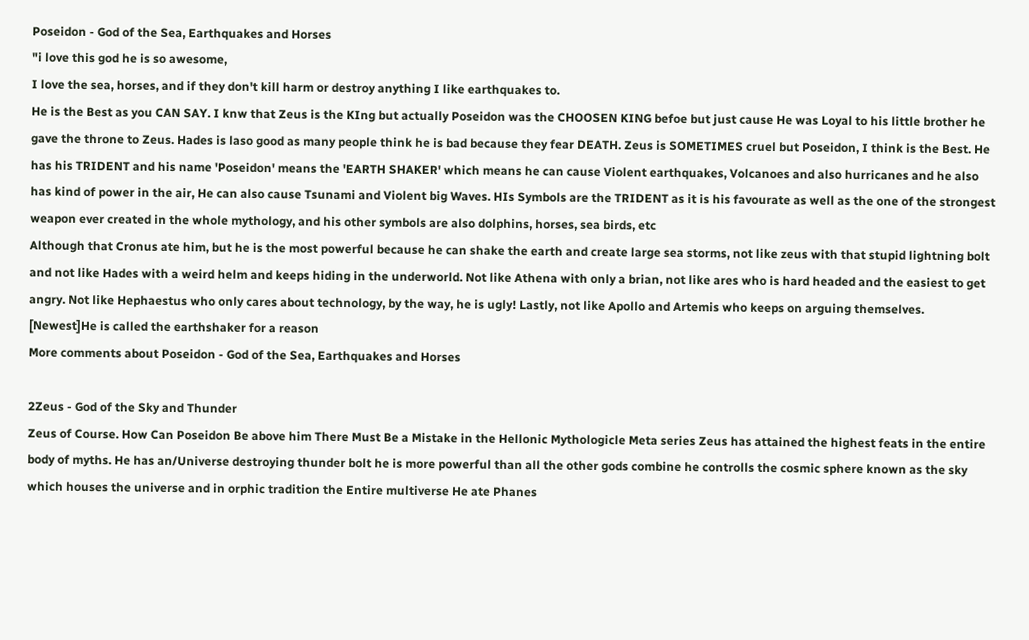Poseidon - God of the Sea, Earthquakes and Horses
"i love this god he is so awesome,
I love the sea, horses, and if they don't kill harm or destroy anything I like earthquakes to.
He is the Best as you CAN SAY. I knw that Zeus is the KIng but actually Poseidon was the CHOOSEN KING befoe but just cause He was Loyal to his little brother he gave the throne to Zeus. Hades is laso good as many people think he is bad because they fear DEATH. Zeus is SOMETIMES cruel but Poseidon, I think is the Best. He has his TRIDENT and his name 'Poseidon' means the 'EARTH SHAKER' which means he can cause Violent earthquakes, Volcanoes and also hurricanes and he also has kind of power in the air, He can also cause Tsunami and Violent big Waves. HIs Symbols are the TRIDENT as it is his favourate as well as the one of the strongest weapon ever created in the whole mythology, and his other symbols are also dolphins, horses, sea birds, etc
Although that Cronus ate him, but he is the most powerful because he can shake the earth and create large sea storms, not like zeus with that stupid lightning bolt and not like Hades with a weird helm and keeps hiding in the underworld. Not like Athena with only a brian, not like ares who is hard headed and the easiest to get angry. Not like Hephaestus who only cares about technology, by the way, he is ugly! Lastly, not like Apollo and Artemis who keeps on arguing themselves.
[Newest]He is called the earthshaker for a reason
More comments about Poseidon - God of the Sea, Earthquakes and Horses

2Zeus - God of the Sky and Thunder
Zeus of Course. How Can Poseidon Be above him There Must Be a Mistake in the Hellonic Mythologicle Meta series Zeus has attained the highest feats in the entire body of myths. He has an/Universe destroying thunder bolt he is more powerful than all the other gods combine he controlls the cosmic sphere known as the sky which houses the universe and in orphic tradition the Entire multiverse He ate Phanes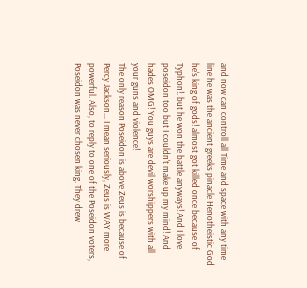and now can controll all Time and space with any time line he was the ancient greeks pinacle Henotheistic God
he's king of gods! almost got killed once because of Typhon!. but he won the battle anyways! And I love poseidon too but I couldn't make up my mind! And hades OMG! You guys are devil worshippers with all your guns and violence!
The only reason Poseidon is above Zeus is because of Percy Jackson... I mean seriously, Zeus is WAY more powerful. Also, to reply to one of the Poseidon voters, Poseidon was never chosen king. They drew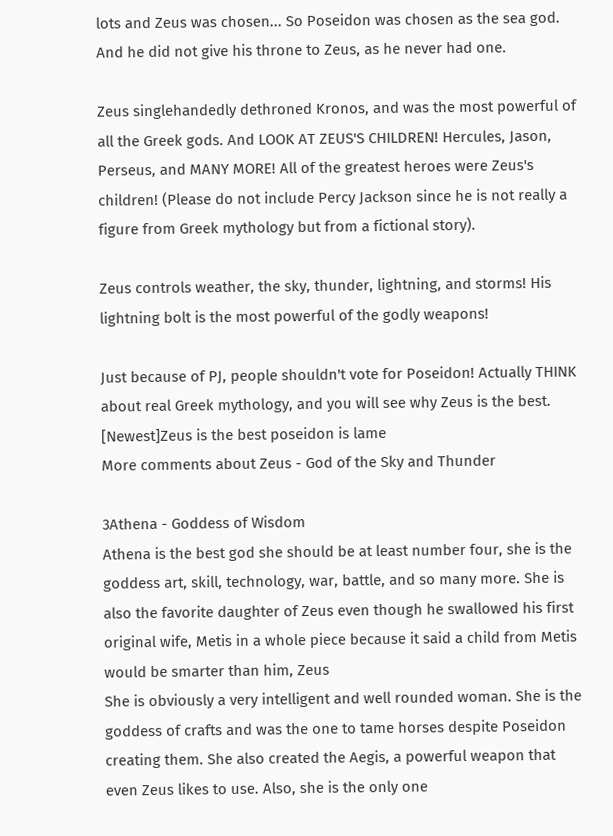lots and Zeus was chosen... So Poseidon was chosen as the sea god. And he did not give his throne to Zeus, as he never had one.

Zeus singlehandedly dethroned Kronos, and was the most powerful of all the Greek gods. And LOOK AT ZEUS'S CHILDREN! Hercules, Jason, Perseus, and MANY MORE! All of the greatest heroes were Zeus's children! (Please do not include Percy Jackson since he is not really a figure from Greek mythology but from a fictional story).

Zeus controls weather, the sky, thunder, lightning, and storms! His lightning bolt is the most powerful of the godly weapons!

Just because of PJ, people shouldn't vote for Poseidon! Actually THINK about real Greek mythology, and you will see why Zeus is the best.
[Newest]Zeus is the best poseidon is lame
More comments about Zeus - God of the Sky and Thunder

3Athena - Goddess of Wisdom
Athena is the best god she should be at least number four, she is the goddess art, skill, technology, war, battle, and so many more. She is also the favorite daughter of Zeus even though he swallowed his first original wife, Metis in a whole piece because it said a child from Metis would be smarter than him, Zeus
She is obviously a very intelligent and well rounded woman. She is the goddess of crafts and was the one to tame horses despite Poseidon creating them. She also created the Aegis, a powerful weapon that even Zeus likes to use. Also, she is the only one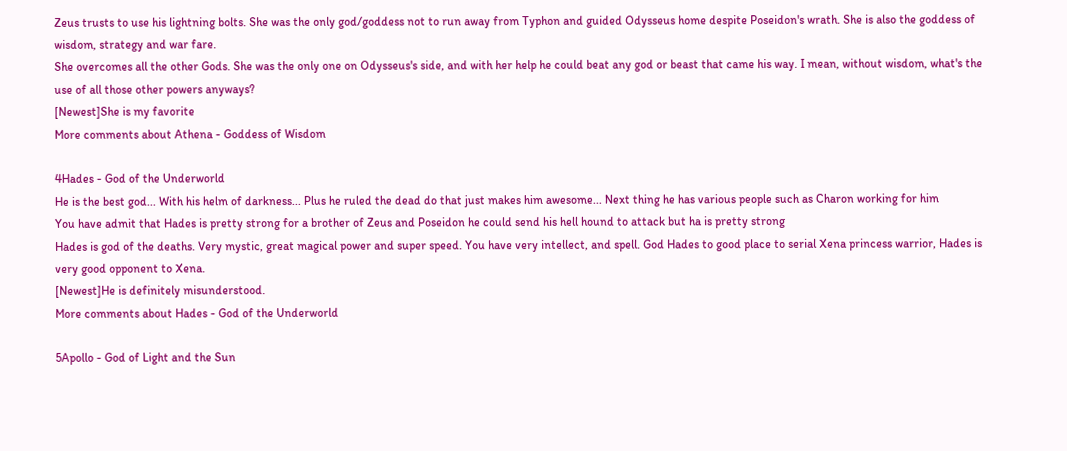Zeus trusts to use his lightning bolts. She was the only god/goddess not to run away from Typhon and guided Odysseus home despite Poseidon's wrath. She is also the goddess of wisdom, strategy and war fare.
She overcomes all the other Gods. She was the only one on Odysseus's side, and with her help he could beat any god or beast that came his way. I mean, without wisdom, what's the use of all those other powers anyways?
[Newest]She is my favorite
More comments about Athena - Goddess of Wisdom

4Hades - God of the Underworld
He is the best god... With his helm of darkness... Plus he ruled the dead do that just makes him awesome... Next thing he has various people such as Charon working for him
You have admit that Hades is pretty strong for a brother of Zeus and Poseidon he could send his hell hound to attack but ha is pretty strong
Hades is god of the deaths. Very mystic, great magical power and super speed. You have very intellect, and spell. God Hades to good place to serial Xena princess warrior, Hades is very good opponent to Xena.
[Newest]He is definitely misunderstood.
More comments about Hades - God of the Underworld

5Apollo - God of Light and the Sun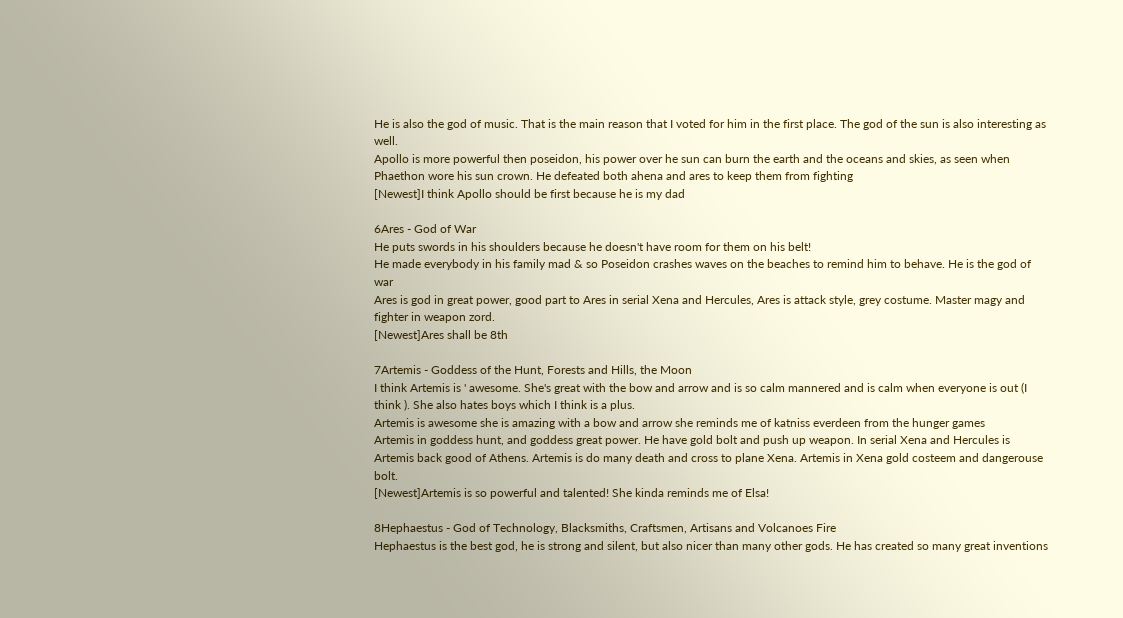He is also the god of music. That is the main reason that I voted for him in the first place. The god of the sun is also interesting as well.
Apollo is more powerful then poseidon, his power over he sun can burn the earth and the oceans and skies, as seen when Phaethon wore his sun crown. He defeated both ahena and ares to keep them from fighting
[Newest]I think Apollo should be first because he is my dad

6Ares - God of War
He puts swords in his shoulders because he doesn't have room for them on his belt!
He made everybody in his family mad & so Poseidon crashes waves on the beaches to remind him to behave. He is the god of war
Ares is god in great power, good part to Ares in serial Xena and Hercules, Ares is attack style, grey costume. Master magy and fighter in weapon zord.
[Newest]Ares shall be 8th

7Artemis - Goddess of the Hunt, Forests and Hills, the Moon
I think Artemis is ' awesome. She's great with the bow and arrow and is so calm mannered and is calm when everyone is out (I think ). She also hates boys which I think is a plus.
Artemis is awesome she is amazing with a bow and arrow she reminds me of katniss everdeen from the hunger games
Artemis in goddess hunt, and goddess great power. He have gold bolt and push up weapon. In serial Xena and Hercules is Artemis back good of Athens. Artemis is do many death and cross to plane Xena. Artemis in Xena gold costeem and dangerouse bolt.
[Newest]Artemis is so powerful and talented! She kinda reminds me of Elsa!

8Hephaestus - God of Technology, Blacksmiths, Craftsmen, Artisans and Volcanoes Fire
Hephaestus is the best god, he is strong and silent, but also nicer than many other gods. He has created so many great inventions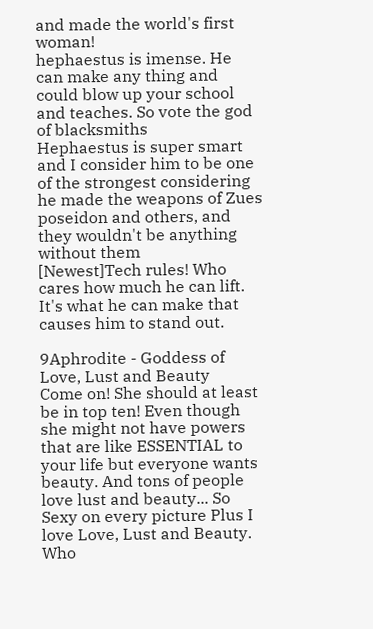and made the world's first woman!
hephaestus is imense. He can make any thing and could blow up your school and teaches. So vote the god of blacksmiths
Hephaestus is super smart and I consider him to be one of the strongest considering he made the weapons of Zues poseidon and others, and they wouldn't be anything without them
[Newest]Tech rules! Who cares how much he can lift. It's what he can make that causes him to stand out.

9Aphrodite - Goddess of Love, Lust and Beauty
Come on! She should at least be in top ten! Even though she might not have powers that are like ESSENTIAL to your life but everyone wants beauty. And tons of people love lust and beauty... So
Sexy on every picture Plus I love Love, Lust and Beauty. Who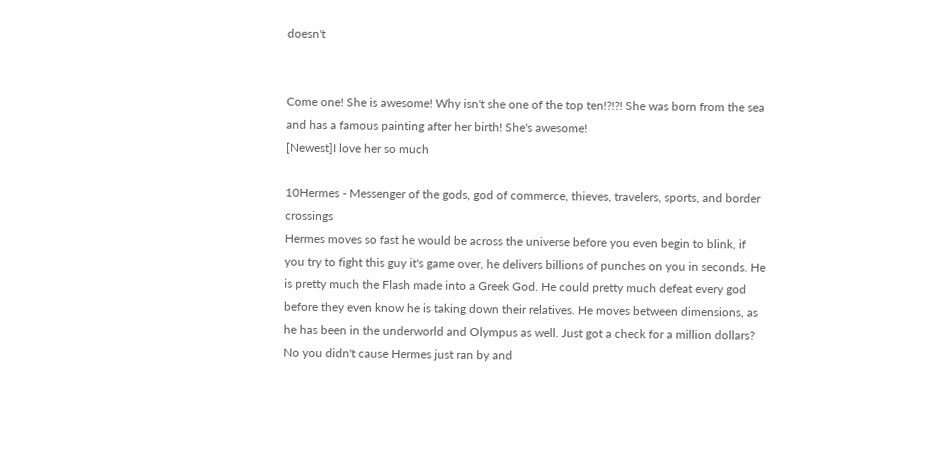doesn't


Come one! She is awesome! Why isn't she one of the top ten!?!?! She was born from the sea and has a famous painting after her birth! She's awesome!
[Newest]I love her so much

10Hermes - Messenger of the gods, god of commerce, thieves, travelers, sports, and border crossings
Hermes moves so fast he would be across the universe before you even begin to blink, if you try to fight this guy it's game over, he delivers billions of punches on you in seconds. He is pretty much the Flash made into a Greek God. He could pretty much defeat every god before they even know he is taking down their relatives. He moves between dimensions, as he has been in the underworld and Olympus as well. Just got a check for a million dollars? No you didn't cause Hermes just ran by and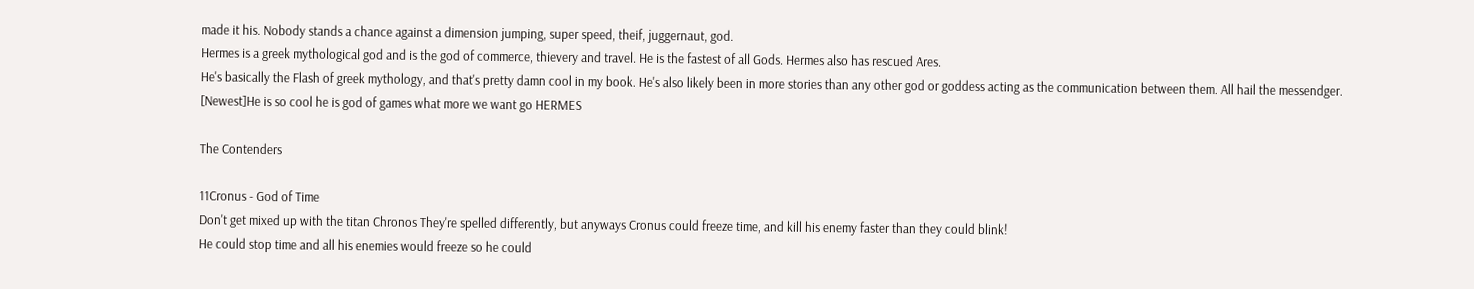made it his. Nobody stands a chance against a dimension jumping, super speed, theif, juggernaut, god.
Hermes is a greek mythological god and is the god of commerce, thievery and travel. He is the fastest of all Gods. Hermes also has rescued Ares.
He's basically the Flash of greek mythology, and that's pretty damn cool in my book. He's also likely been in more stories than any other god or goddess acting as the communication between them. All hail the messendger.
[Newest]He is so cool he is god of games what more we want go HERMES

The Contenders

11Cronus - God of Time
Don't get mixed up with the titan Chronos They're spelled differently, but anyways Cronus could freeze time, and kill his enemy faster than they could blink!
He could stop time and all his enemies would freeze so he could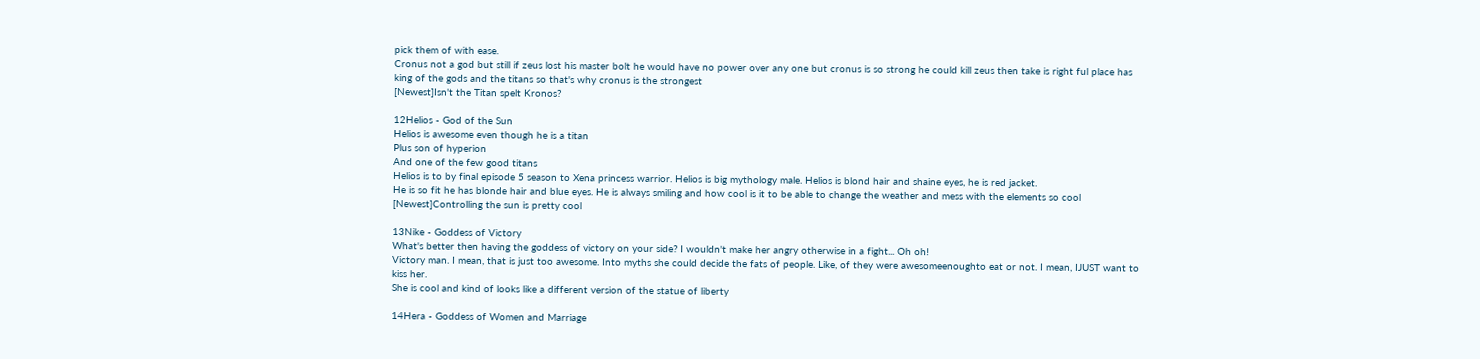pick them of with ease.
Cronus not a god but still if zeus lost his master bolt he would have no power over any one but cronus is so strong he could kill zeus then take is right ful place has king of the gods and the titans so that's why cronus is the strongest
[Newest]Isn't the Titan spelt Kronos?

12Helios - God of the Sun
Helios is awesome even though he is a titan
Plus son of hyperion
And one of the few good titans
Helios is to by final episode 5 season to Xena princess warrior. Helios is big mythology male. Helios is blond hair and shaine eyes, he is red jacket.
He is so fit he has blonde hair and blue eyes. He is always smiling and how cool is it to be able to change the weather and mess with the elements so cool
[Newest]Controlling the sun is pretty cool

13Nike - Goddess of Victory
What's better then having the goddess of victory on your side? I wouldn't make her angry otherwise in a fight... Oh oh!
Victory man. I mean, that is just too awesome. Into myths she could decide the fats of people. Like, of they were awesomeenoughto eat or not. I mean, IJUST want to kiss her.
She is cool and kind of looks like a different version of the statue of liberty

14Hera - Goddess of Women and Marriage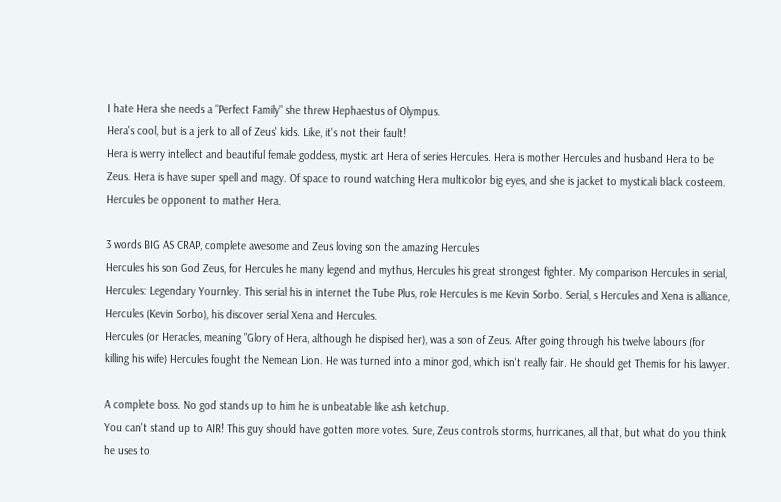I hate Hera she needs a "Perfect Family" she threw Hephaestus of Olympus.
Hera's cool, but is a jerk to all of Zeus' kids. Like, it's not their fault!
Hera is werry intellect and beautiful female goddess, mystic art Hera of series Hercules. Hera is mother Hercules and husband Hera to be Zeus. Hera is have super spell and magy. Of space to round watching Hera multicolor big eyes, and she is jacket to mysticali black costeem. Hercules be opponent to mather Hera.

3 words BIG AS CRAP, complete awesome and Zeus loving son the amazing Hercules
Hercules his son God Zeus, for Hercules he many legend and mythus, Hercules his great strongest fighter. My comparison Hercules in serial, Hercules: Legendary Yournley. This serial his in internet the Tube Plus, role Hercules is me Kevin Sorbo. Serial, s Hercules and Xena is alliance, Hercules (Kevin Sorbo), his discover serial Xena and Hercules.
Hercules (or Heracles, meaning "Glory of Hera, although he dispised her), was a son of Zeus. After going through his twelve labours (for killing his wife) Hercules fought the Nemean Lion. He was turned into a minor god, which isn't really fair. He should get Themis for his lawyer.

A complete boss. No god stands up to him he is unbeatable like ash ketchup.
You can't stand up to AIR! This guy should have gotten more votes. Sure, Zeus controls storms, hurricanes, all that, but what do you think he uses to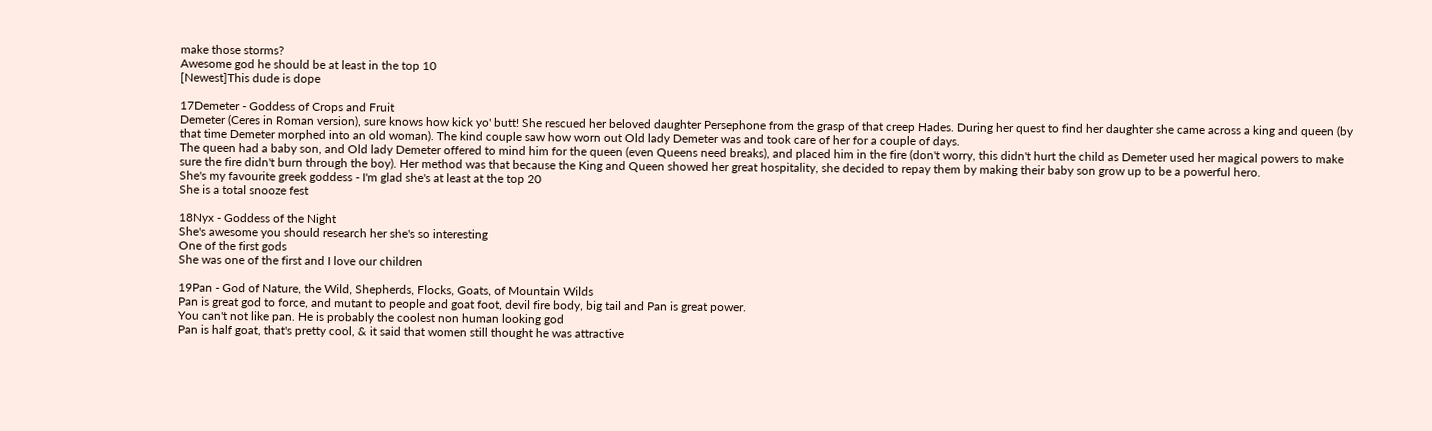make those storms?
Awesome god he should be at least in the top 10
[Newest]This dude is dope

17Demeter - Goddess of Crops and Fruit
Demeter (Ceres in Roman version), sure knows how kick yo' butt! She rescued her beloved daughter Persephone from the grasp of that creep Hades. During her quest to find her daughter she came across a king and queen (by that time Demeter morphed into an old woman). The kind couple saw how worn out Old lady Demeter was and took care of her for a couple of days.
The queen had a baby son, and Old lady Demeter offered to mind him for the queen (even Queens need breaks), and placed him in the fire (don't worry, this didn't hurt the child as Demeter used her magical powers to make sure the fire didn't burn through the boy). Her method was that because the King and Queen showed her great hospitality, she decided to repay them by making their baby son grow up to be a powerful hero.
She's my favourite greek goddess - I'm glad she's at least at the top 20
She is a total snooze fest

18Nyx - Goddess of the Night
She's awesome you should research her she's so interesting
One of the first gods
She was one of the first and I love our children

19Pan - God of Nature, the Wild, Shepherds, Flocks, Goats, of Mountain Wilds
Pan is great god to force, and mutant to people and goat foot, devil fire body, big tail and Pan is great power.
You can't not like pan. He is probably the coolest non human looking god
Pan is half goat, that's pretty cool, & it said that women still thought he was attractive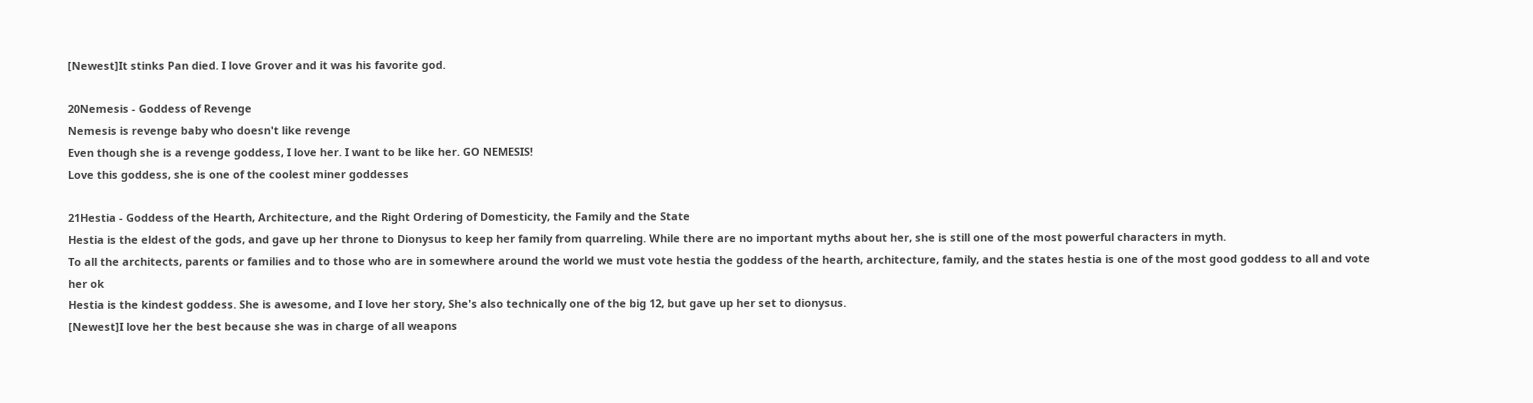[Newest]It stinks Pan died. I love Grover and it was his favorite god.

20Nemesis - Goddess of Revenge
Nemesis is revenge baby who doesn't like revenge
Even though she is a revenge goddess, I love her. I want to be like her. GO NEMESIS!
Love this goddess, she is one of the coolest miner goddesses

21Hestia - Goddess of the Hearth, Architecture, and the Right Ordering of Domesticity, the Family and the State
Hestia is the eldest of the gods, and gave up her throne to Dionysus to keep her family from quarreling. While there are no important myths about her, she is still one of the most powerful characters in myth.
To all the architects, parents or families and to those who are in somewhere around the world we must vote hestia the goddess of the hearth, architecture, family, and the states hestia is one of the most good goddess to all and vote her ok
Hestia is the kindest goddess. She is awesome, and I love her story, She's also technically one of the big 12, but gave up her set to dionysus.
[Newest]I love her the best because she was in charge of all weapons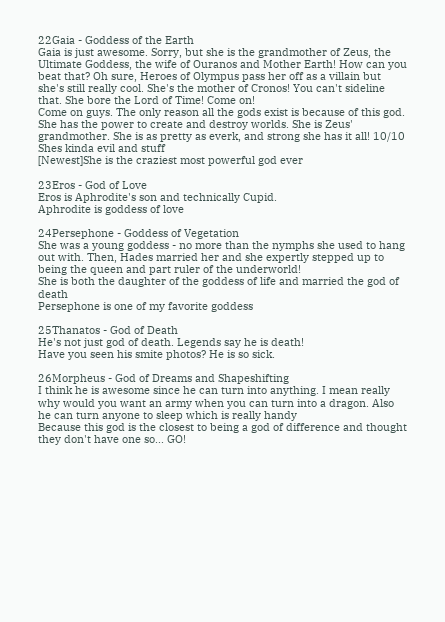22Gaia - Goddess of the Earth
Gaia is just awesome. Sorry, but she is the grandmother of Zeus, the Ultimate Goddess, the wife of Ouranos and Mother Earth! How can you beat that? Oh sure, Heroes of Olympus pass her off as a villain but she's still really cool. She's the mother of Cronos! You can't sideline that. She bore the Lord of Time! Come on!
Come on guys. The only reason all the gods exist is because of this god. She has the power to create and destroy worlds. She is Zeus' grandmother. She is as pretty as everk, and strong she has it all! 10/10
Shes kinda evil and stuff
[Newest]She is the craziest most powerful god ever

23Eros - God of Love
Eros is Aphrodite's son and technically Cupid.
Aphrodite is goddess of love

24Persephone - Goddess of Vegetation
She was a young goddess - no more than the nymphs she used to hang out with. Then, Hades married her and she expertly stepped up to being the queen and part ruler of the underworld!
She is both the daughter of the goddess of life and married the god of death
Persephone is one of my favorite goddess

25Thanatos - God of Death
He's not just god of death. Legends say he is death!
Have you seen his smite photos? He is so sick.

26Morpheus - God of Dreams and Shapeshifting
I think he is awesome since he can turn into anything. I mean really why would you want an army when you can turn into a dragon. Also he can turn anyone to sleep which is really handy
Because this god is the closest to being a god of difference and thought they don't have one so... GO!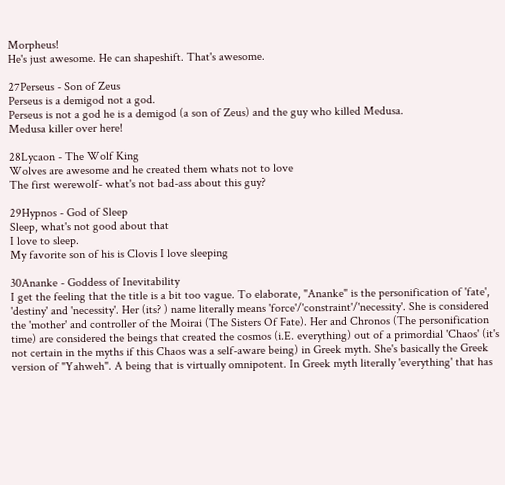Morpheus!
He's just awesome. He can shapeshift. That's awesome.

27Perseus - Son of Zeus
Perseus is a demigod not a god.
Perseus is not a god he is a demigod (a son of Zeus) and the guy who killed Medusa.
Medusa killer over here!

28Lycaon - The Wolf King
Wolves are awesome and he created them whats not to love
The first werewolf- what's not bad-ass about this guy?

29Hypnos - God of Sleep
Sleep, what's not good about that
I love to sleep.
My favorite son of his is Clovis I love sleeping

30Ananke - Goddess of Inevitability
I get the feeling that the title is a bit too vague. To elaborate, "Ananke" is the personification of 'fate', 'destiny' and 'necessity'. Her (its? ) name literally means 'force'/'constraint'/'necessity'. She is considered the 'mother' and controller of the Moirai (The Sisters Of Fate). Her and Chronos (The personification time) are considered the beings that created the cosmos (i.E. everything) out of a primordial 'Chaos' (it's not certain in the myths if this Chaos was a self-aware being) in Greek myth. She's basically the Greek version of "Yahweh". A being that is virtually omnipotent. In Greek myth literally 'everything' that has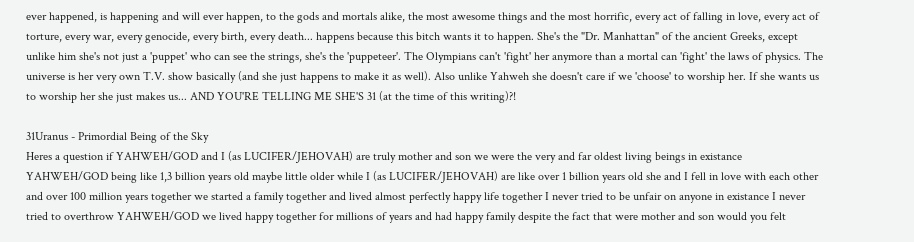ever happened, is happening and will ever happen, to the gods and mortals alike, the most awesome things and the most horrific, every act of falling in love, every act of torture, every war, every genocide, every birth, every death... happens because this bitch wants it to happen. She's the "Dr. Manhattan" of the ancient Greeks, except unlike him she's not just a 'puppet' who can see the strings, she's the 'puppeteer'. The Olympians can't 'fight' her anymore than a mortal can 'fight' the laws of physics. The universe is her very own T.V. show basically (and she just happens to make it as well). Also unlike Yahweh she doesn't care if we 'choose' to worship her. If she wants us to worship her she just makes us... AND YOU'RE TELLING ME SHE'S 31 (at the time of this writing)?!

31Uranus - Primordial Being of the Sky
Heres a question if YAHWEH/GOD and I (as LUCIFER/JEHOVAH) are truly mother and son we were the very and far oldest living beings in existance YAHWEH/GOD being like 1,3 billion years old maybe little older while I (as LUCIFER/JEHOVAH) are like over 1 billion years old she and I fell in love with each other and over 100 million years together we started a family together and lived almost perfectly happy life together I never tried to be unfair on anyone in existance I never tried to overthrow YAHWEH/GOD we lived happy together for millions of years and had happy family despite the fact that were mother and son would you felt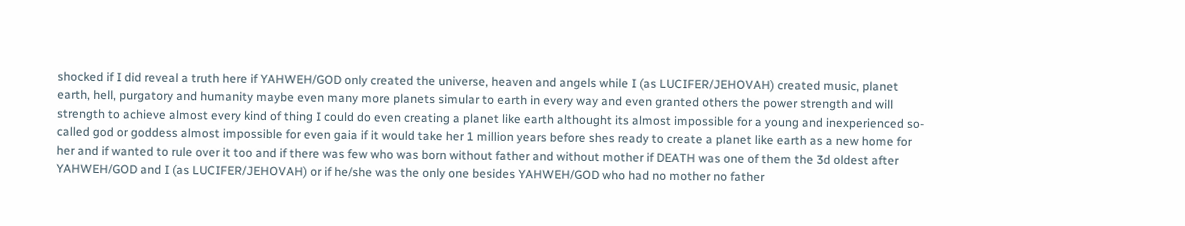shocked if I did reveal a truth here if YAHWEH/GOD only created the universe, heaven and angels while I (as LUCIFER/JEHOVAH) created music, planet earth, hell, purgatory and humanity maybe even many more planets simular to earth in every way and even granted others the power strength and will strength to achieve almost every kind of thing I could do even creating a planet like earth althought its almost impossible for a young and inexperienced so-called god or goddess almost impossible for even gaia if it would take her 1 million years before shes ready to create a planet like earth as a new home for her and if wanted to rule over it too and if there was few who was born without father and without mother if DEATH was one of them the 3d oldest after YAHWEH/GOD and I (as LUCIFER/JEHOVAH) or if he/she was the only one besides YAHWEH/GOD who had no mother no father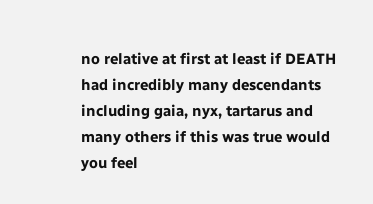no relative at first at least if DEATH had incredibly many descendants including gaia, nyx, tartarus and many others if this was true would you feel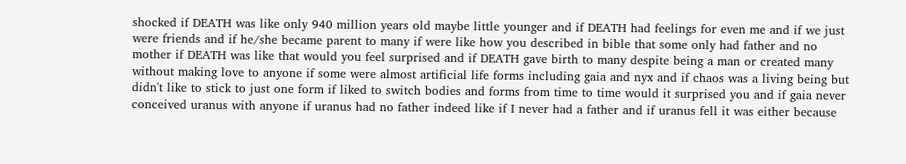shocked if DEATH was like only 940 million years old maybe little younger and if DEATH had feelings for even me and if we just were friends and if he/she became parent to many if were like how you described in bible that some only had father and no mother if DEATH was like that would you feel surprised and if DEATH gave birth to many despite being a man or created many without making love to anyone if some were almost artificial life forms including gaia and nyx and if chaos was a living being but didn't like to stick to just one form if liked to switch bodies and forms from time to time would it surprised you and if gaia never conceived uranus with anyone if uranus had no father indeed like if I never had a father and if uranus fell it was either because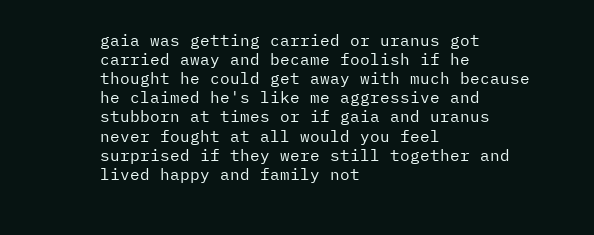gaia was getting carried or uranus got carried away and became foolish if he thought he could get away with much because he claimed he's like me aggressive and stubborn at times or if gaia and uranus never fought at all would you feel surprised if they were still together and lived happy and family not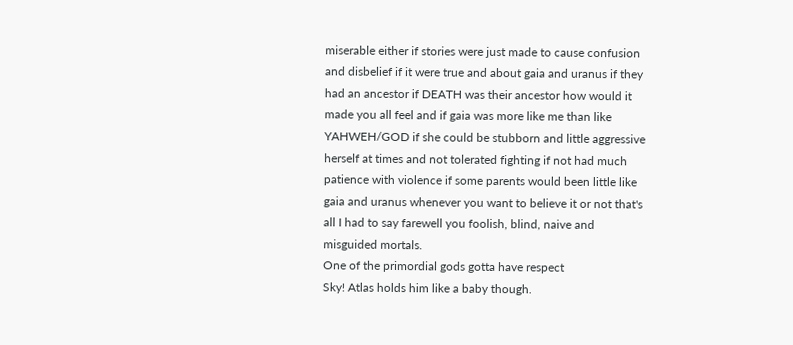miserable either if stories were just made to cause confusion and disbelief if it were true and about gaia and uranus if they had an ancestor if DEATH was their ancestor how would it made you all feel and if gaia was more like me than like YAHWEH/GOD if she could be stubborn and little aggressive herself at times and not tolerated fighting if not had much patience with violence if some parents would been little like gaia and uranus whenever you want to believe it or not that's all I had to say farewell you foolish, blind, naive and misguided mortals.
One of the primordial gods gotta have respect
Sky! Atlas holds him like a baby though.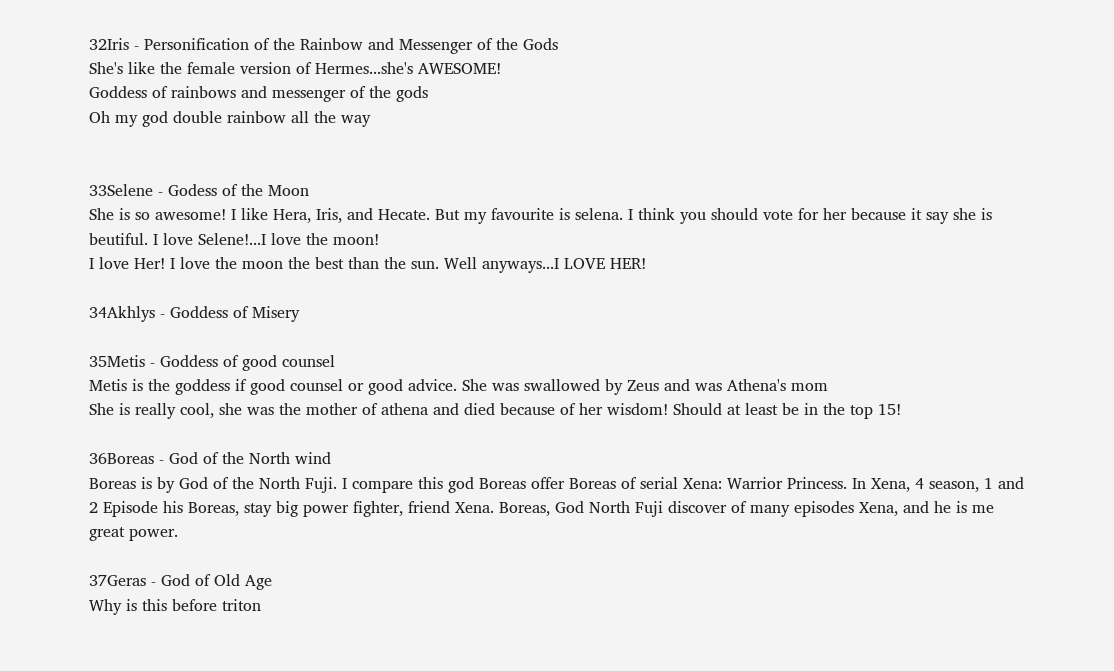32Iris - Personification of the Rainbow and Messenger of the Gods
She's like the female version of Hermes...she's AWESOME!
Goddess of rainbows and messenger of the gods
Oh my god double rainbow all the way


33Selene - Godess of the Moon
She is so awesome! I like Hera, Iris, and Hecate. But my favourite is selena. I think you should vote for her because it say she is beutiful. I love Selene!...I love the moon!
I love Her! I love the moon the best than the sun. Well anyways...I LOVE HER!

34Akhlys - Goddess of Misery

35Metis - Goddess of good counsel
Metis is the goddess if good counsel or good advice. She was swallowed by Zeus and was Athena's mom
She is really cool, she was the mother of athena and died because of her wisdom! Should at least be in the top 15!

36Boreas - God of the North wind
Boreas is by God of the North Fuji. I compare this god Boreas offer Boreas of serial Xena: Warrior Princess. In Xena, 4 season, 1 and 2 Episode his Boreas, stay big power fighter, friend Xena. Boreas, God North Fuji discover of many episodes Xena, and he is me great power.

37Geras - God of Old Age
Why is this before triton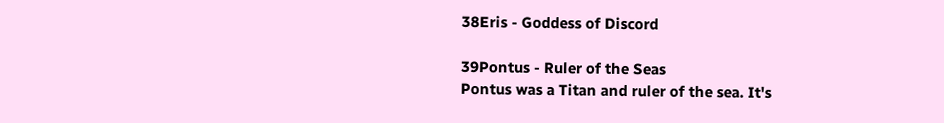38Eris - Goddess of Discord

39Pontus - Ruler of the Seas
Pontus was a Titan and ruler of the sea. It's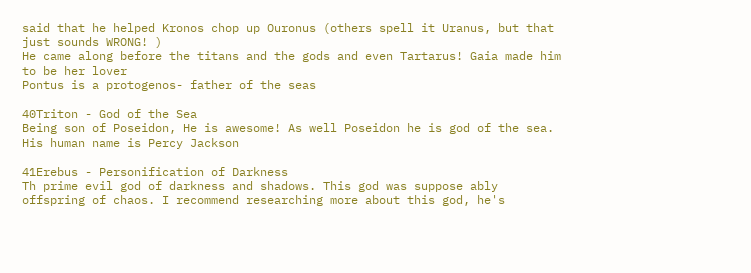said that he helped Kronos chop up Ouronus (others spell it Uranus, but that just sounds WRONG! )
He came along before the titans and the gods and even Tartarus! Gaia made him to be her lover
Pontus is a protogenos- father of the seas

40Triton - God of the Sea
Being son of Poseidon, He is awesome! As well Poseidon he is god of the sea.
His human name is Percy Jackson

41Erebus - Personification of Darkness
Th prime evil god of darkness and shadows. This god was suppose ably offspring of chaos. I recommend researching more about this god, he's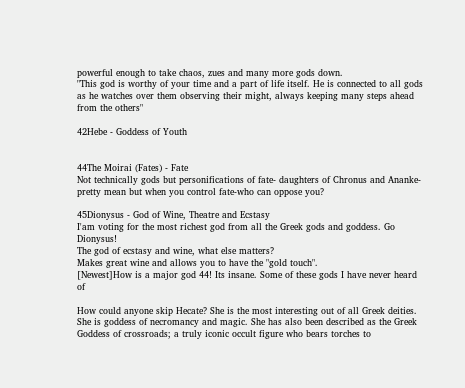powerful enough to take chaos, zues and many more gods down.
"This god is worthy of your time and a part of life itself. He is connected to all gods as he watches over them observing their might, always keeping many steps ahead from the others"

42Hebe - Goddess of Youth


44The Moirai (Fates) - Fate
Not technically gods but personifications of fate- daughters of Chronus and Ananke- pretty mean but when you control fate-who can oppose you?

45Dionysus - God of Wine, Theatre and Ecstasy
I'am voting for the most richest god from all the Greek gods and goddess. Go Dionysus!
The god of ecstasy and wine, what else matters?
Makes great wine and allows you to have the "gold touch".
[Newest]How is a major god 44! Its insane. Some of these gods I have never heard of

How could anyone skip Hecate? She is the most interesting out of all Greek deities. She is goddess of necromancy and magic. She has also been described as the Greek Goddess of crossroads; a truly iconic occult figure who bears torches to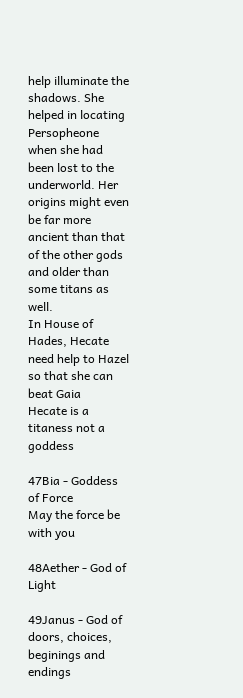help illuminate the shadows. She helped in locating Persopheone when she had been lost to the underworld. Her origins might even be far more ancient than that of the other gods and older than some titans as well.
In House of Hades, Hecate need help to Hazel so that she can beat Gaia
Hecate is a titaness not a goddess

47Bia - Goddess of Force
May the force be with you

48Aether - God of Light

49Janus - God of doors, choices, beginings and endings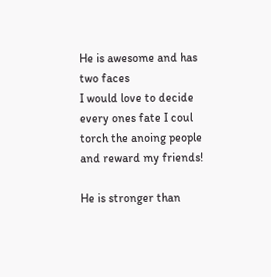He is awesome and has two faces
I would love to decide every ones fate I coul torch the anoing people and reward my friends!

He is stronger than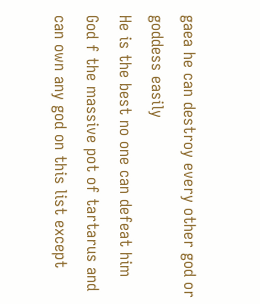gaea he can destroy every other god or goddess easily
He is the best no one can defeat him
God f the massive pot of tartarus and can own any god on this list except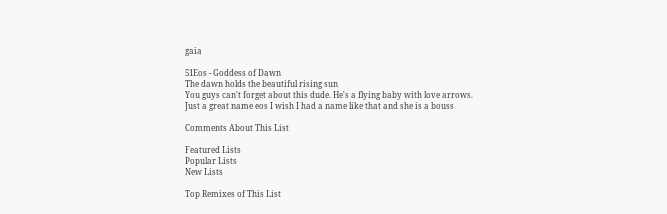gaia

51Eos - Goddess of Dawn
The dawn holds the beautiful rising sun
You guys can't forget about this dude. He's a flying baby with love arrows.
Just a great name eos I wish I had a name like that and she is a bouss

Comments About This List

Featured Lists
Popular Lists
New Lists

Top Remixes of This List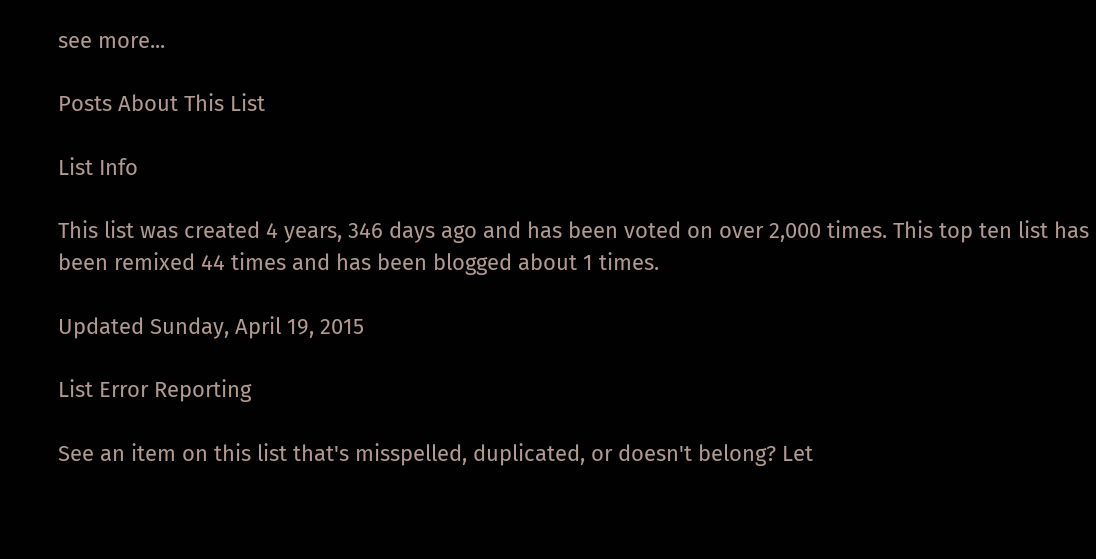see more...

Posts About This List

List Info

This list was created 4 years, 346 days ago and has been voted on over 2,000 times. This top ten list has been remixed 44 times and has been blogged about 1 times.

Updated Sunday, April 19, 2015

List Error Reporting

See an item on this list that's misspelled, duplicated, or doesn't belong? Let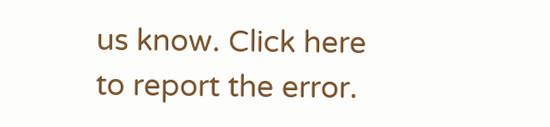us know. Click here to report the error.